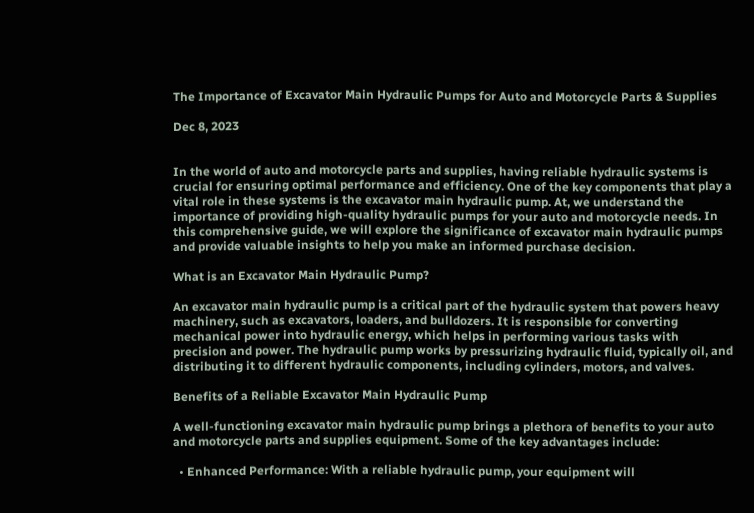The Importance of Excavator Main Hydraulic Pumps for Auto and Motorcycle Parts & Supplies

Dec 8, 2023


In the world of auto and motorcycle parts and supplies, having reliable hydraulic systems is crucial for ensuring optimal performance and efficiency. One of the key components that play a vital role in these systems is the excavator main hydraulic pump. At, we understand the importance of providing high-quality hydraulic pumps for your auto and motorcycle needs. In this comprehensive guide, we will explore the significance of excavator main hydraulic pumps and provide valuable insights to help you make an informed purchase decision.

What is an Excavator Main Hydraulic Pump?

An excavator main hydraulic pump is a critical part of the hydraulic system that powers heavy machinery, such as excavators, loaders, and bulldozers. It is responsible for converting mechanical power into hydraulic energy, which helps in performing various tasks with precision and power. The hydraulic pump works by pressurizing hydraulic fluid, typically oil, and distributing it to different hydraulic components, including cylinders, motors, and valves.

Benefits of a Reliable Excavator Main Hydraulic Pump

A well-functioning excavator main hydraulic pump brings a plethora of benefits to your auto and motorcycle parts and supplies equipment. Some of the key advantages include:

  • Enhanced Performance: With a reliable hydraulic pump, your equipment will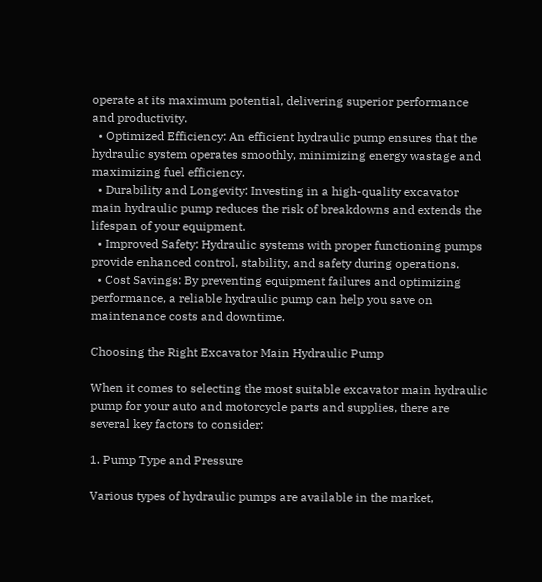operate at its maximum potential, delivering superior performance and productivity.
  • Optimized Efficiency: An efficient hydraulic pump ensures that the hydraulic system operates smoothly, minimizing energy wastage and maximizing fuel efficiency.
  • Durability and Longevity: Investing in a high-quality excavator main hydraulic pump reduces the risk of breakdowns and extends the lifespan of your equipment.
  • Improved Safety: Hydraulic systems with proper functioning pumps provide enhanced control, stability, and safety during operations.
  • Cost Savings: By preventing equipment failures and optimizing performance, a reliable hydraulic pump can help you save on maintenance costs and downtime.

Choosing the Right Excavator Main Hydraulic Pump

When it comes to selecting the most suitable excavator main hydraulic pump for your auto and motorcycle parts and supplies, there are several key factors to consider:

1. Pump Type and Pressure

Various types of hydraulic pumps are available in the market,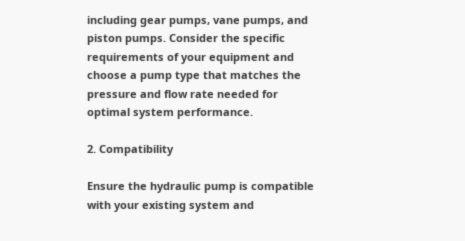including gear pumps, vane pumps, and piston pumps. Consider the specific requirements of your equipment and choose a pump type that matches the pressure and flow rate needed for optimal system performance.

2. Compatibility

Ensure the hydraulic pump is compatible with your existing system and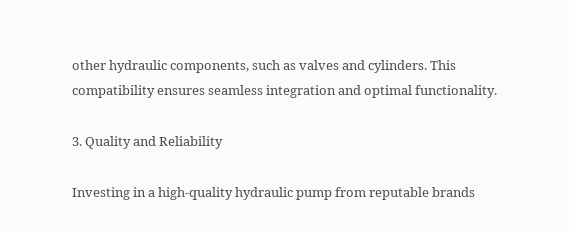other hydraulic components, such as valves and cylinders. This compatibility ensures seamless integration and optimal functionality.

3. Quality and Reliability

Investing in a high-quality hydraulic pump from reputable brands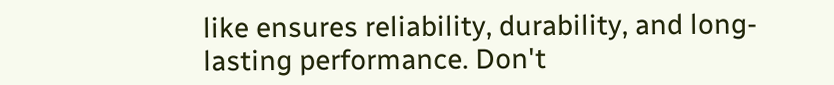like ensures reliability, durability, and long-lasting performance. Don't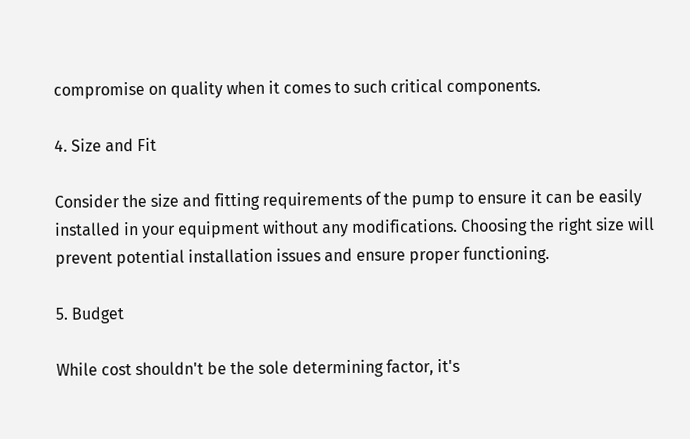compromise on quality when it comes to such critical components.

4. Size and Fit

Consider the size and fitting requirements of the pump to ensure it can be easily installed in your equipment without any modifications. Choosing the right size will prevent potential installation issues and ensure proper functioning.

5. Budget

While cost shouldn't be the sole determining factor, it's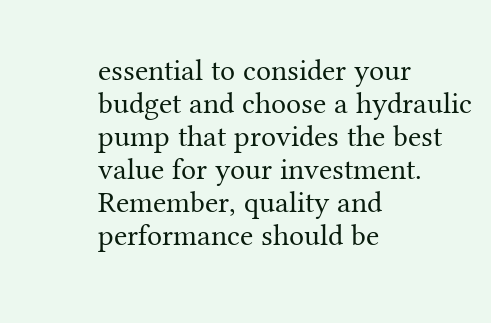essential to consider your budget and choose a hydraulic pump that provides the best value for your investment. Remember, quality and performance should be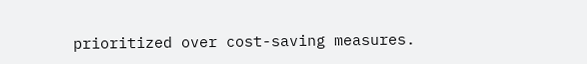prioritized over cost-saving measures.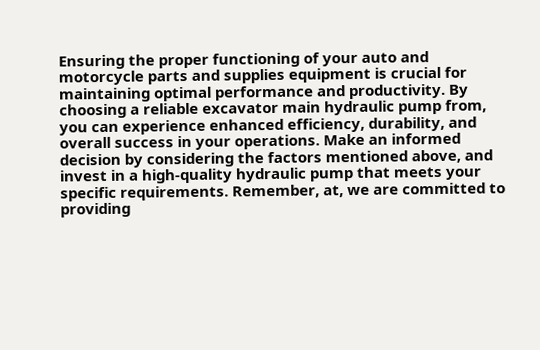Ensuring the proper functioning of your auto and motorcycle parts and supplies equipment is crucial for maintaining optimal performance and productivity. By choosing a reliable excavator main hydraulic pump from, you can experience enhanced efficiency, durability, and overall success in your operations. Make an informed decision by considering the factors mentioned above, and invest in a high-quality hydraulic pump that meets your specific requirements. Remember, at, we are committed to providing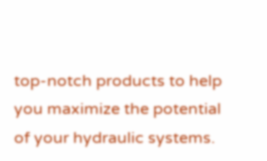top-notch products to help you maximize the potential of your hydraulic systems.